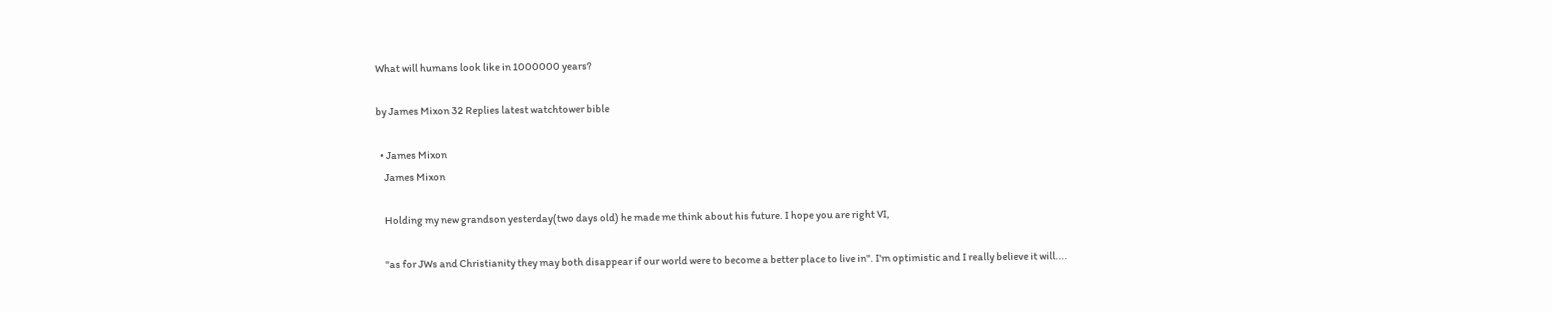What will humans look like in 1000000 years?

by James Mixon 32 Replies latest watchtower bible

  • James Mixon
    James Mixon

    Holding my new grandson yesterday(two days old) he made me think about his future. I hope you are right VI,

    "as for JWs and Christianity they may both disappear if our world were to become a better place to live in". I'm optimistic and I really believe it will....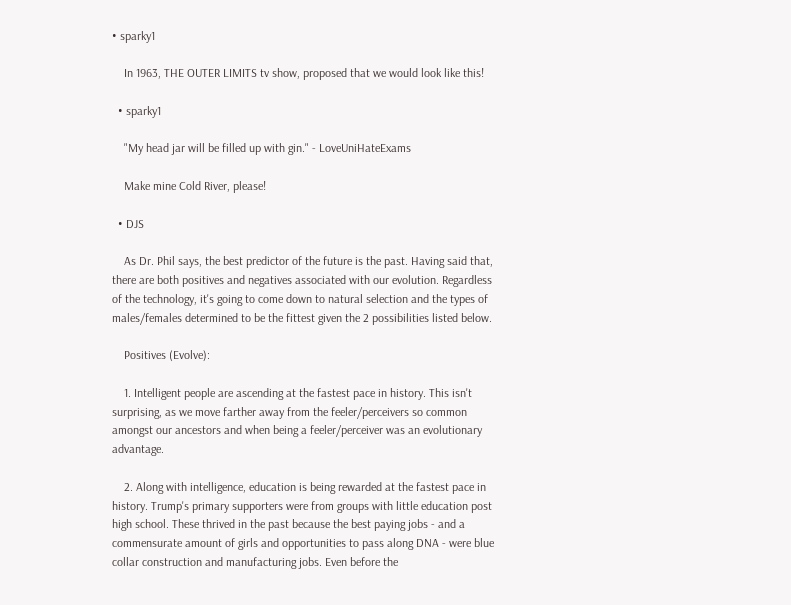• sparky1

    In 1963, THE OUTER LIMITS tv show, proposed that we would look like this!

  • sparky1

    "My head jar will be filled up with gin." - LoveUniHateExams

    Make mine Cold River, please!

  • DJS

    As Dr. Phil says, the best predictor of the future is the past. Having said that, there are both positives and negatives associated with our evolution. Regardless of the technology, it's going to come down to natural selection and the types of males/females determined to be the fittest given the 2 possibilities listed below.

    Positives (Evolve):

    1. Intelligent people are ascending at the fastest pace in history. This isn't surprising, as we move farther away from the feeler/perceivers so common amongst our ancestors and when being a feeler/perceiver was an evolutionary advantage.

    2. Along with intelligence, education is being rewarded at the fastest pace in history. Trump's primary supporters were from groups with little education post high school. These thrived in the past because the best paying jobs - and a commensurate amount of girls and opportunities to pass along DNA - were blue collar construction and manufacturing jobs. Even before the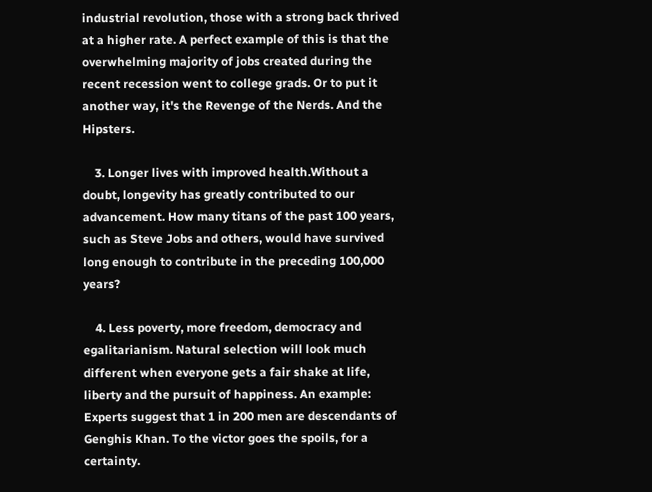industrial revolution, those with a strong back thrived at a higher rate. A perfect example of this is that the overwhelming majority of jobs created during the recent recession went to college grads. Or to put it another way, it's the Revenge of the Nerds. And the Hipsters.

    3. Longer lives with improved health.Without a doubt, longevity has greatly contributed to our advancement. How many titans of the past 100 years, such as Steve Jobs and others, would have survived long enough to contribute in the preceding 100,000 years?

    4. Less poverty, more freedom, democracy and egalitarianism. Natural selection will look much different when everyone gets a fair shake at life, liberty and the pursuit of happiness. An example: Experts suggest that 1 in 200 men are descendants of Genghis Khan. To the victor goes the spoils, for a certainty.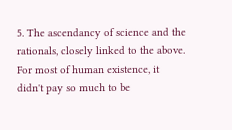5. The ascendancy of science and the rationals, closely linked to the above. For most of human existence, it didn't pay so much to be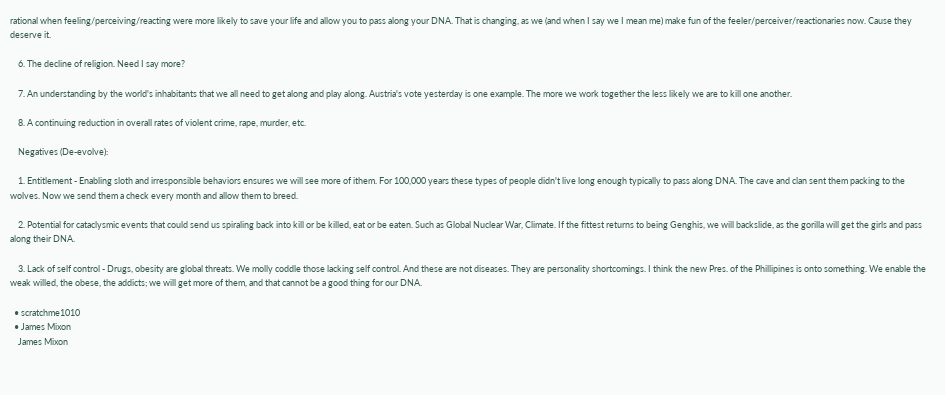rational when feeling/perceiving/reacting were more likely to save your life and allow you to pass along your DNA. That is changing, as we (and when I say we I mean me) make fun of the feeler/perceiver/reactionaries now. Cause they deserve it.

    6. The decline of religion. Need I say more?

    7. An understanding by the world's inhabitants that we all need to get along and play along. Austria's vote yesterday is one example. The more we work together the less likely we are to kill one another.

    8. A continuing reduction in overall rates of violent crime, rape, murder, etc.

    Negatives (De-evolve):

    1. Entitlement - Enabling sloth and irresponsible behaviors ensures we will see more of ithem. For 100,000 years these types of people didn't live long enough typically to pass along DNA. The cave and clan sent them packing to the wolves. Now we send them a check every month and allow them to breed.

    2. Potential for cataclysmic events that could send us spiraling back into kill or be killed, eat or be eaten. Such as Global Nuclear War, Climate. If the fittest returns to being Genghis, we will backslide, as the gorilla will get the girls and pass along their DNA.

    3. Lack of self control - Drugs, obesity are global threats. We molly coddle those lacking self control. And these are not diseases. They are personality shortcomings. I think the new Pres. of the Phillipines is onto something. We enable the weak willed, the obese, the addicts; we will get more of them, and that cannot be a good thing for our DNA.

  • scratchme1010
  • James Mixon
    James Mixon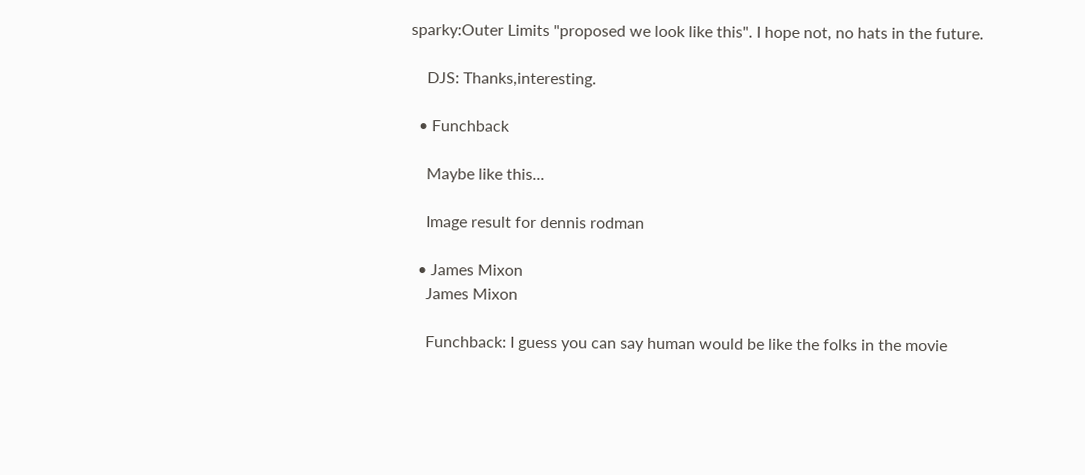sparky:Outer Limits "proposed we look like this". I hope not, no hats in the future.

    DJS: Thanks,interesting.

  • Funchback

    Maybe like this...

    Image result for dennis rodman

  • James Mixon
    James Mixon

    Funchback: I guess you can say human would be like the folks in the movie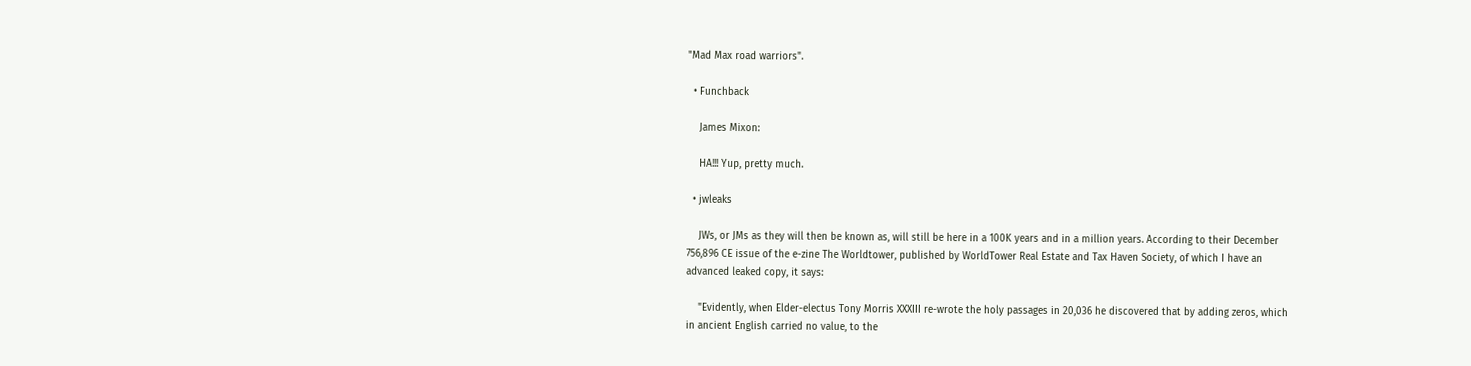"Mad Max road warriors".

  • Funchback

    James Mixon:

    HA!!! Yup, pretty much.

  • jwleaks

    JWs, or JMs as they will then be known as, will still be here in a 100K years and in a million years. According to their December 756,896 CE issue of the e-zine The Worldtower, published by WorldTower Real Estate and Tax Haven Society, of which I have an advanced leaked copy, it says:

    "Evidently, when Elder-electus Tony Morris XXXIII re-wrote the holy passages in 20,036 he discovered that by adding zeros, which in ancient English carried no value, to the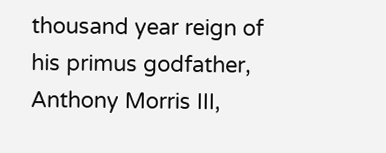thousand year reign of his primus godfather, Anthony Morris III,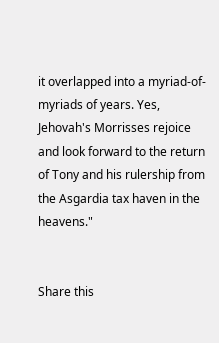it overlapped into a myriad-of-myriads of years. Yes, Jehovah's Morrisses rejoice and look forward to the return of Tony and his rulership from the Asgardia tax haven in the heavens."


Share this